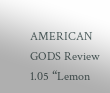AMERICAN GODS Review 1.05 “Lemon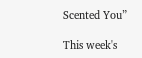Scented You”

This week's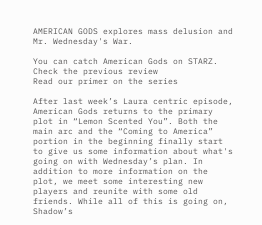AMERICAN GODS explores mass delusion and Mr. Wednesday's War.

You can catch American Gods on STARZ.
Check the previous review
Read our primer on the series

After last week’s Laura centric episode, American Gods returns to the primary plot in “Lemon Scented You”. Both the main arc and the “Coming to America” portion in the beginning finally start to give us some information about what's going on with Wednesday’s plan. In addition to more information on the plot, we meet some interesting new players and reunite with some old friends. While all of this is going on, Shadow’s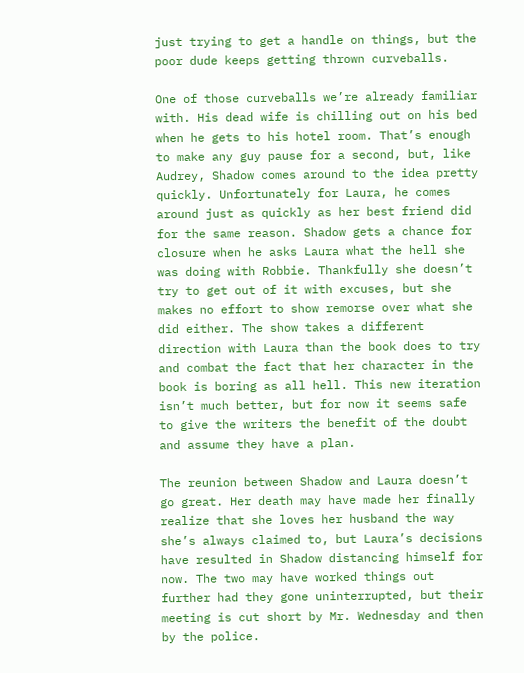just trying to get a handle on things, but the poor dude keeps getting thrown curveballs.

One of those curveballs we’re already familiar with. His dead wife is chilling out on his bed when he gets to his hotel room. That’s enough to make any guy pause for a second, but, like Audrey, Shadow comes around to the idea pretty quickly. Unfortunately for Laura, he comes around just as quickly as her best friend did for the same reason. Shadow gets a chance for closure when he asks Laura what the hell she was doing with Robbie. Thankfully she doesn’t try to get out of it with excuses, but she makes no effort to show remorse over what she did either. The show takes a different direction with Laura than the book does to try and combat the fact that her character in the book is boring as all hell. This new iteration isn’t much better, but for now it seems safe to give the writers the benefit of the doubt and assume they have a plan.

The reunion between Shadow and Laura doesn’t go great. Her death may have made her finally realize that she loves her husband the way she’s always claimed to, but Laura’s decisions have resulted in Shadow distancing himself for now. The two may have worked things out further had they gone uninterrupted, but their meeting is cut short by Mr. Wednesday and then by the police.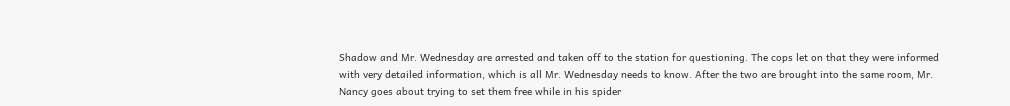Shadow and Mr. Wednesday are arrested and taken off to the station for questioning. The cops let on that they were informed with very detailed information, which is all Mr. Wednesday needs to know. After the two are brought into the same room, Mr. Nancy goes about trying to set them free while in his spider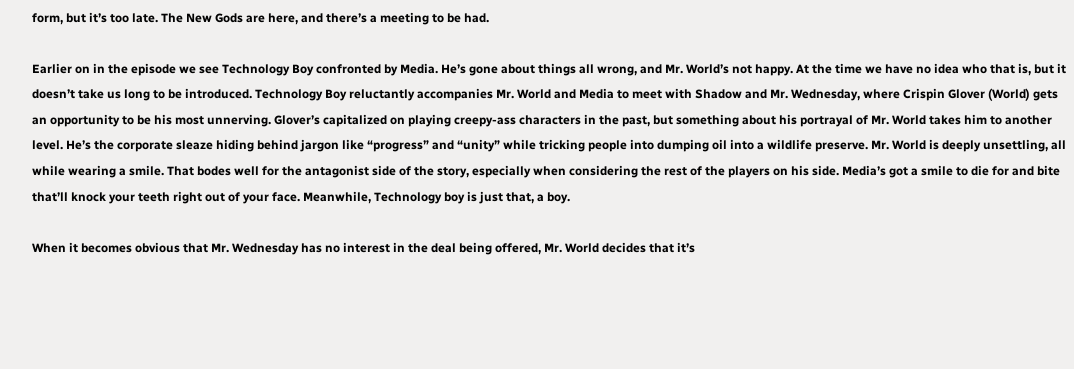form, but it’s too late. The New Gods are here, and there’s a meeting to be had.

Earlier on in the episode we see Technology Boy confronted by Media. He’s gone about things all wrong, and Mr. World’s not happy. At the time we have no idea who that is, but it doesn’t take us long to be introduced. Technology Boy reluctantly accompanies Mr. World and Media to meet with Shadow and Mr. Wednesday, where Crispin Glover (World) gets an opportunity to be his most unnerving. Glover’s capitalized on playing creepy-ass characters in the past, but something about his portrayal of Mr. World takes him to another level. He’s the corporate sleaze hiding behind jargon like “progress” and “unity” while tricking people into dumping oil into a wildlife preserve. Mr. World is deeply unsettling, all while wearing a smile. That bodes well for the antagonist side of the story, especially when considering the rest of the players on his side. Media’s got a smile to die for and bite that’ll knock your teeth right out of your face. Meanwhile, Technology boy is just that, a boy.

When it becomes obvious that Mr. Wednesday has no interest in the deal being offered, Mr. World decides that it’s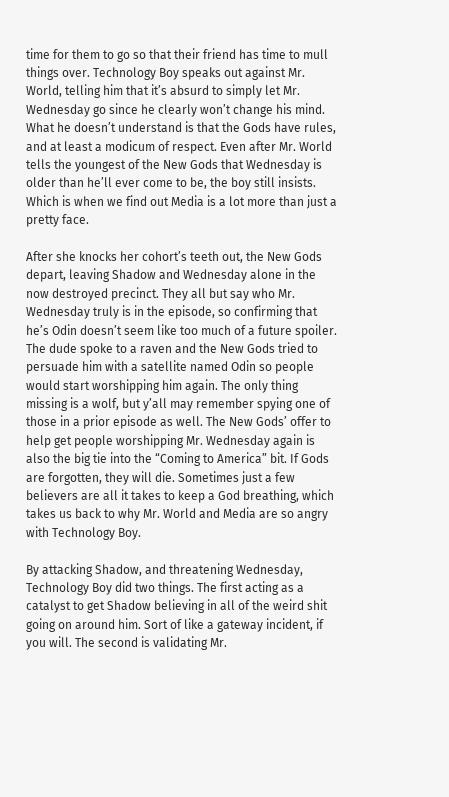time for them to go so that their friend has time to mull things over. Technology Boy speaks out against Mr. World, telling him that it’s absurd to simply let Mr. Wednesday go since he clearly won’t change his mind. What he doesn’t understand is that the Gods have rules, and at least a modicum of respect. Even after Mr. World tells the youngest of the New Gods that Wednesday is older than he’ll ever come to be, the boy still insists. Which is when we find out Media is a lot more than just a pretty face.

After she knocks her cohort’s teeth out, the New Gods depart, leaving Shadow and Wednesday alone in the now destroyed precinct. They all but say who Mr. Wednesday truly is in the episode, so confirming that he’s Odin doesn’t seem like too much of a future spoiler. The dude spoke to a raven and the New Gods tried to persuade him with a satellite named Odin so people would start worshipping him again. The only thing missing is a wolf, but y’all may remember spying one of those in a prior episode as well. The New Gods’ offer to help get people worshipping Mr. Wednesday again is also the big tie into the “Coming to America” bit. If Gods are forgotten, they will die. Sometimes just a few believers are all it takes to keep a God breathing, which takes us back to why Mr. World and Media are so angry with Technology Boy.

By attacking Shadow, and threatening Wednesday, Technology Boy did two things. The first acting as a catalyst to get Shadow believing in all of the weird shit going on around him. Sort of like a gateway incident, if you will. The second is validating Mr.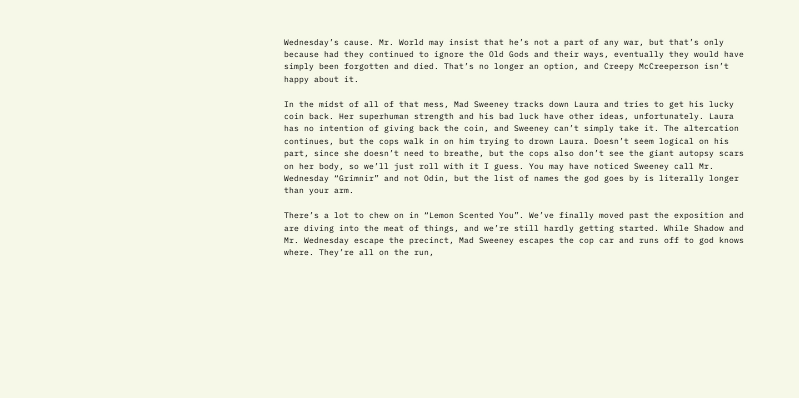Wednesday’s cause. Mr. World may insist that he’s not a part of any war, but that’s only because had they continued to ignore the Old Gods and their ways, eventually they would have simply been forgotten and died. That’s no longer an option, and Creepy McCreeperson isn’t happy about it.

In the midst of all of that mess, Mad Sweeney tracks down Laura and tries to get his lucky coin back. Her superhuman strength and his bad luck have other ideas, unfortunately. Laura has no intention of giving back the coin, and Sweeney can’t simply take it. The altercation continues, but the cops walk in on him trying to drown Laura. Doesn’t seem logical on his part, since she doesn’t need to breathe, but the cops also don’t see the giant autopsy scars on her body, so we’ll just roll with it I guess. You may have noticed Sweeney call Mr. Wednesday “Grimnir” and not Odin, but the list of names the god goes by is literally longer than your arm.

There’s a lot to chew on in “Lemon Scented You”. We’ve finally moved past the exposition and are diving into the meat of things, and we’re still hardly getting started. While Shadow and Mr. Wednesday escape the precinct, Mad Sweeney escapes the cop car and runs off to god knows where. They’re all on the run,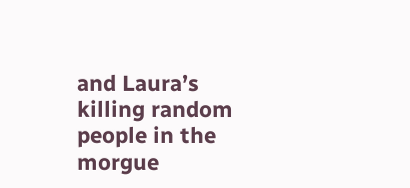and Laura’s killing random people in the morgue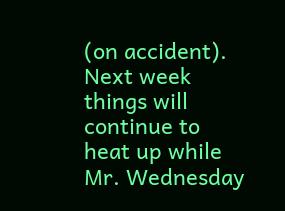(on accident). Next week things will continue to heat up while Mr. Wednesday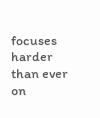focuses harder than ever on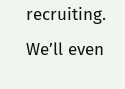recruiting. We’ll even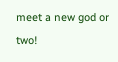meet a new god or two!